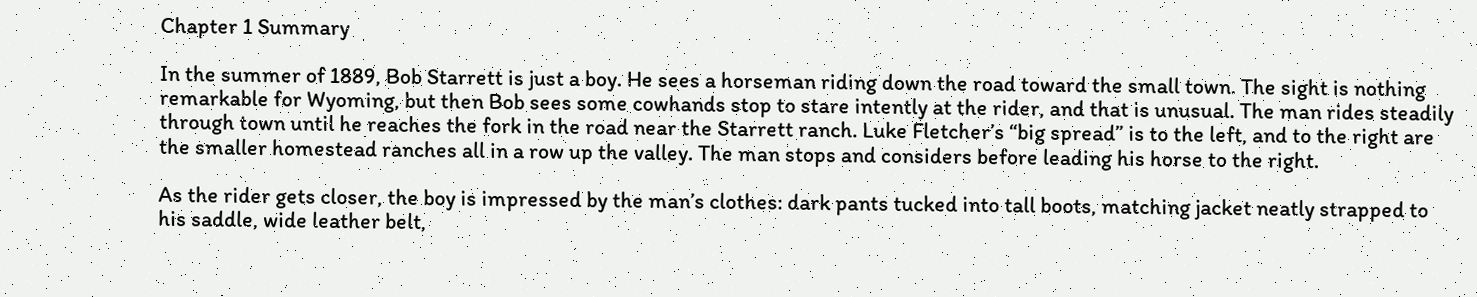Chapter 1 Summary

In the summer of 1889, Bob Starrett is just a boy. He sees a horseman riding down the road toward the small town. The sight is nothing remarkable for Wyoming, but then Bob sees some cowhands stop to stare intently at the rider, and that is unusual. The man rides steadily through town until he reaches the fork in the road near the Starrett ranch. Luke Fletcher’s “big spread” is to the left, and to the right are the smaller homestead ranches all in a row up the valley. The man stops and considers before leading his horse to the right.

As the rider gets closer, the boy is impressed by the man’s clothes: dark pants tucked into tall boots, matching jacket neatly strapped to his saddle, wide leather belt,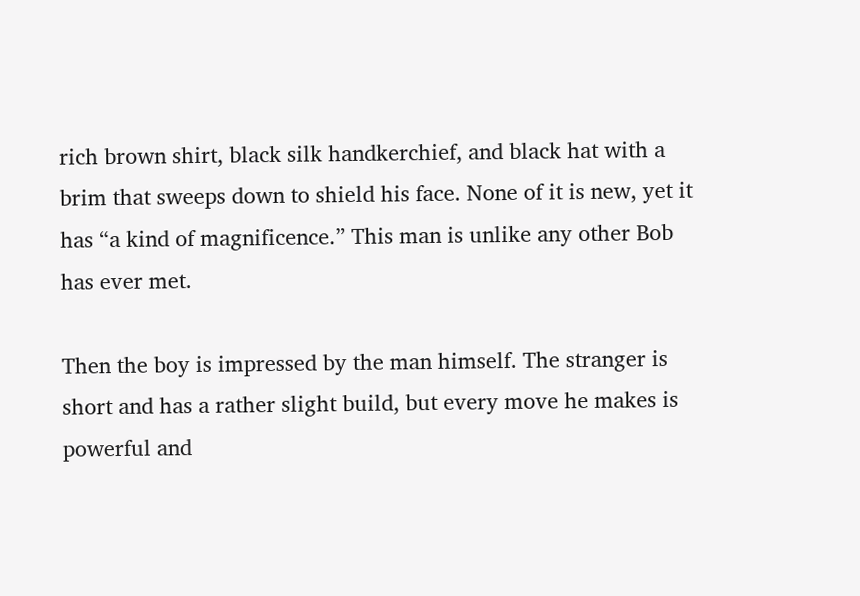rich brown shirt, black silk handkerchief, and black hat with a brim that sweeps down to shield his face. None of it is new, yet it has “a kind of magnificence.” This man is unlike any other Bob has ever met.

Then the boy is impressed by the man himself. The stranger is short and has a rather slight build, but every move he makes is powerful and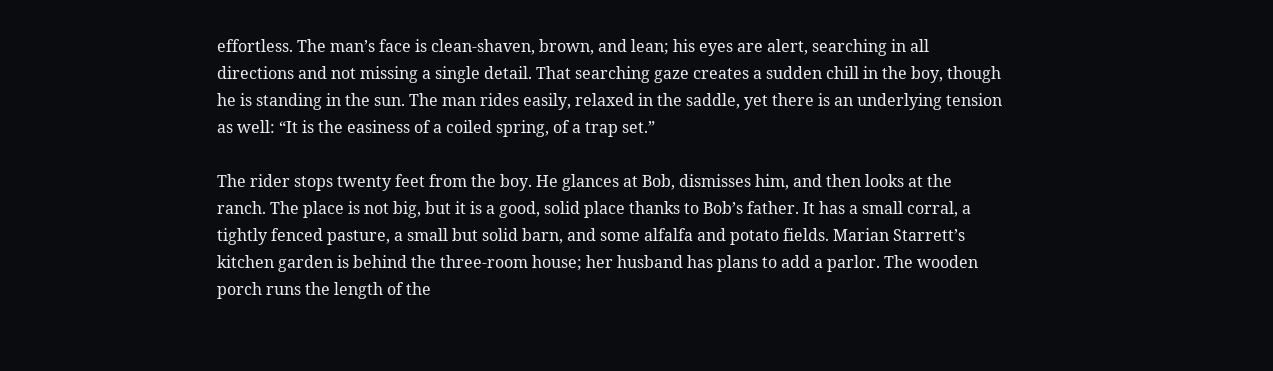effortless. The man’s face is clean-shaven, brown, and lean; his eyes are alert, searching in all directions and not missing a single detail. That searching gaze creates a sudden chill in the boy, though he is standing in the sun. The man rides easily, relaxed in the saddle, yet there is an underlying tension as well: “It is the easiness of a coiled spring, of a trap set.”

The rider stops twenty feet from the boy. He glances at Bob, dismisses him, and then looks at the ranch. The place is not big, but it is a good, solid place thanks to Bob’s father. It has a small corral, a tightly fenced pasture, a small but solid barn, and some alfalfa and potato fields. Marian Starrett’s kitchen garden is behind the three-room house; her husband has plans to add a parlor. The wooden porch runs the length of the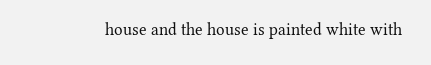house and the house is painted white with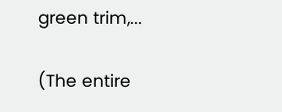green trim,...

(The entire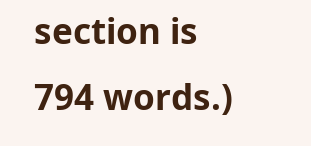section is 794 words.)